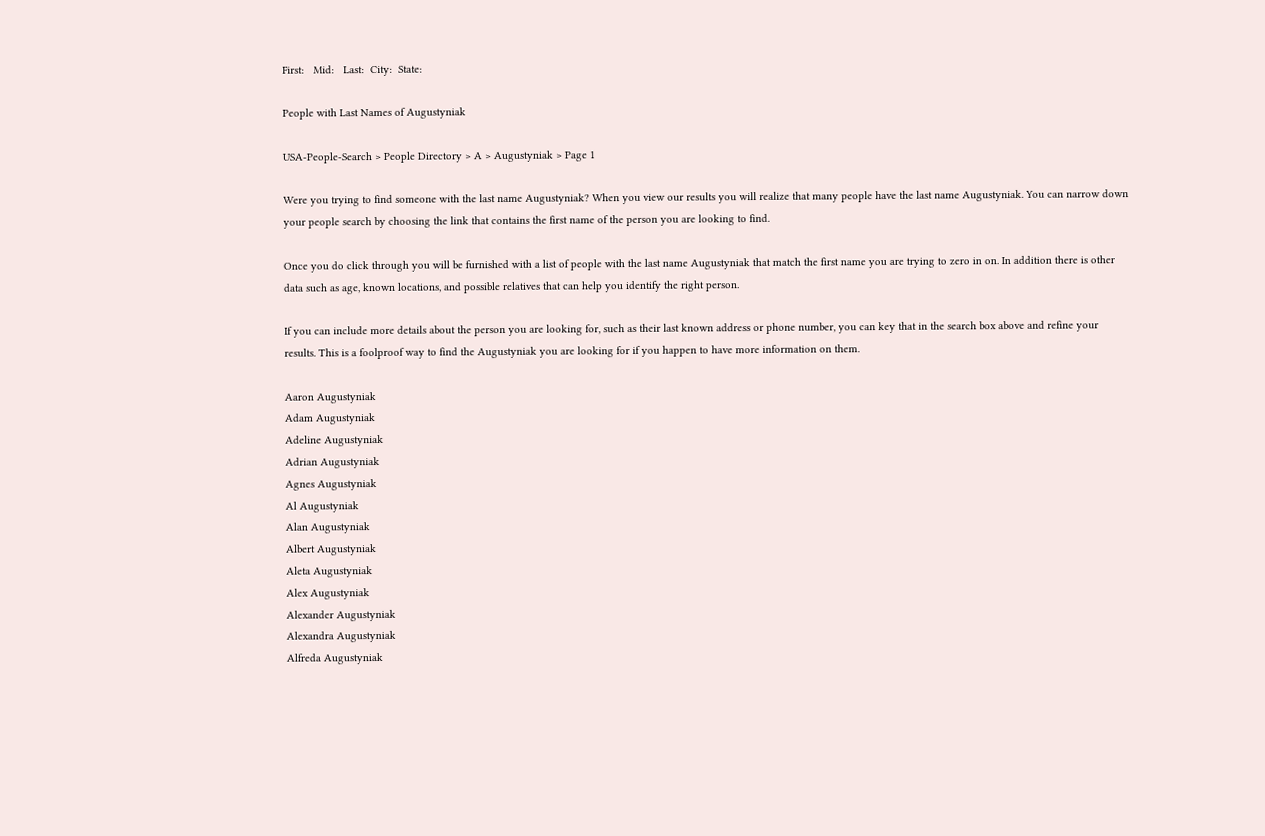First:   Mid:   Last:  City:  State:

People with Last Names of Augustyniak

USA-People-Search > People Directory > A > Augustyniak > Page 1

Were you trying to find someone with the last name Augustyniak? When you view our results you will realize that many people have the last name Augustyniak. You can narrow down your people search by choosing the link that contains the first name of the person you are looking to find.

Once you do click through you will be furnished with a list of people with the last name Augustyniak that match the first name you are trying to zero in on. In addition there is other data such as age, known locations, and possible relatives that can help you identify the right person.

If you can include more details about the person you are looking for, such as their last known address or phone number, you can key that in the search box above and refine your results. This is a foolproof way to find the Augustyniak you are looking for if you happen to have more information on them.

Aaron Augustyniak
Adam Augustyniak
Adeline Augustyniak
Adrian Augustyniak
Agnes Augustyniak
Al Augustyniak
Alan Augustyniak
Albert Augustyniak
Aleta Augustyniak
Alex Augustyniak
Alexander Augustyniak
Alexandra Augustyniak
Alfreda Augustyniak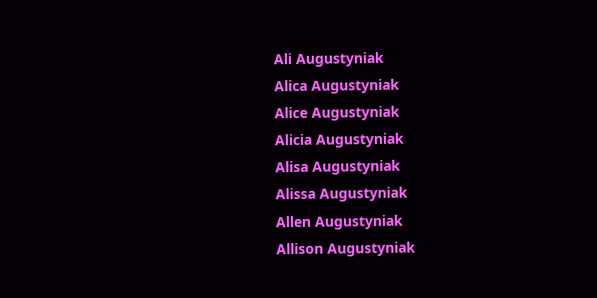Ali Augustyniak
Alica Augustyniak
Alice Augustyniak
Alicia Augustyniak
Alisa Augustyniak
Alissa Augustyniak
Allen Augustyniak
Allison Augustyniak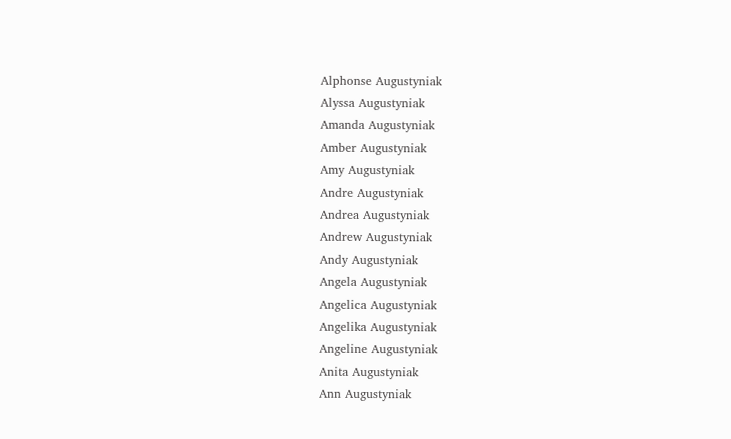Alphonse Augustyniak
Alyssa Augustyniak
Amanda Augustyniak
Amber Augustyniak
Amy Augustyniak
Andre Augustyniak
Andrea Augustyniak
Andrew Augustyniak
Andy Augustyniak
Angela Augustyniak
Angelica Augustyniak
Angelika Augustyniak
Angeline Augustyniak
Anita Augustyniak
Ann Augustyniak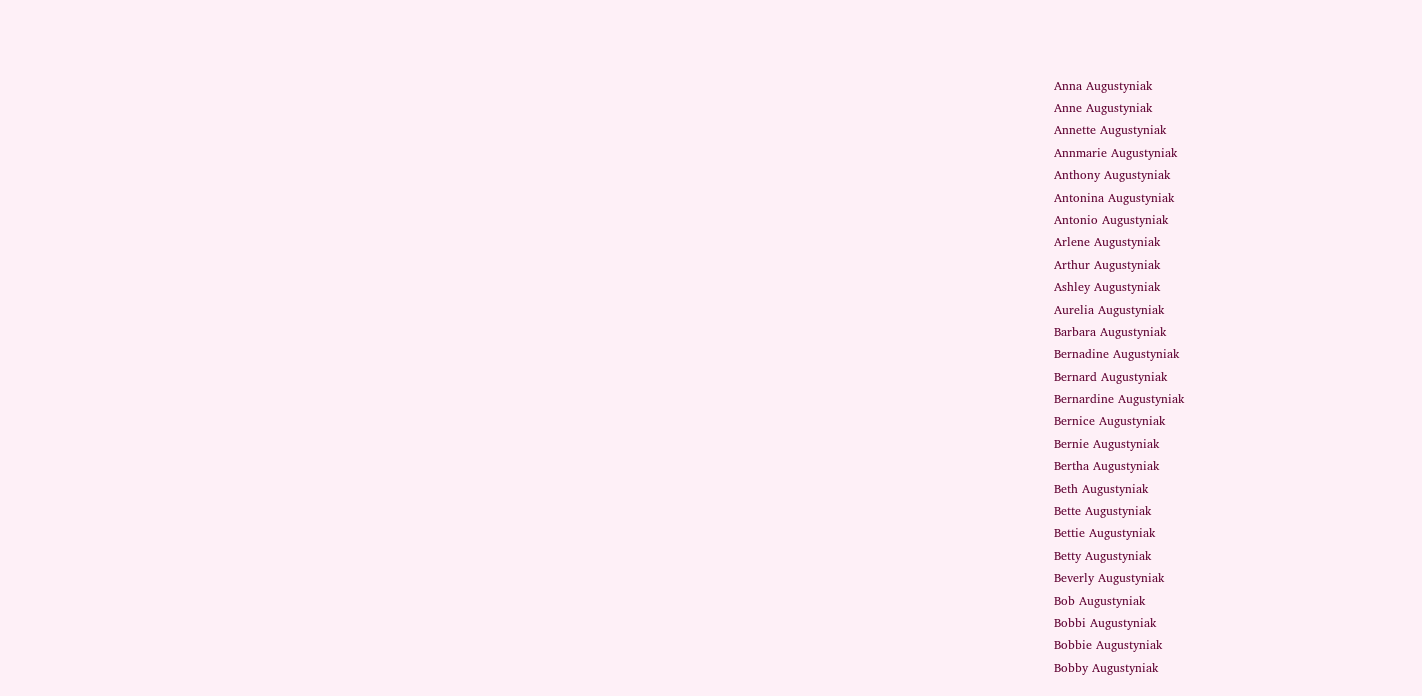Anna Augustyniak
Anne Augustyniak
Annette Augustyniak
Annmarie Augustyniak
Anthony Augustyniak
Antonina Augustyniak
Antonio Augustyniak
Arlene Augustyniak
Arthur Augustyniak
Ashley Augustyniak
Aurelia Augustyniak
Barbara Augustyniak
Bernadine Augustyniak
Bernard Augustyniak
Bernardine Augustyniak
Bernice Augustyniak
Bernie Augustyniak
Bertha Augustyniak
Beth Augustyniak
Bette Augustyniak
Bettie Augustyniak
Betty Augustyniak
Beverly Augustyniak
Bob Augustyniak
Bobbi Augustyniak
Bobbie Augustyniak
Bobby Augustyniak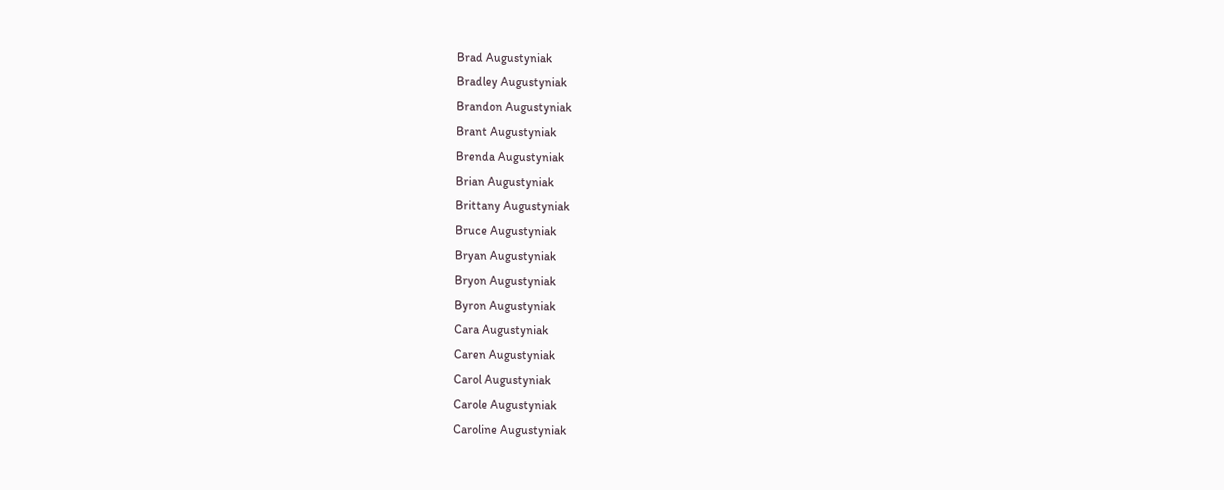Brad Augustyniak
Bradley Augustyniak
Brandon Augustyniak
Brant Augustyniak
Brenda Augustyniak
Brian Augustyniak
Brittany Augustyniak
Bruce Augustyniak
Bryan Augustyniak
Bryon Augustyniak
Byron Augustyniak
Cara Augustyniak
Caren Augustyniak
Carol Augustyniak
Carole Augustyniak
Caroline Augustyniak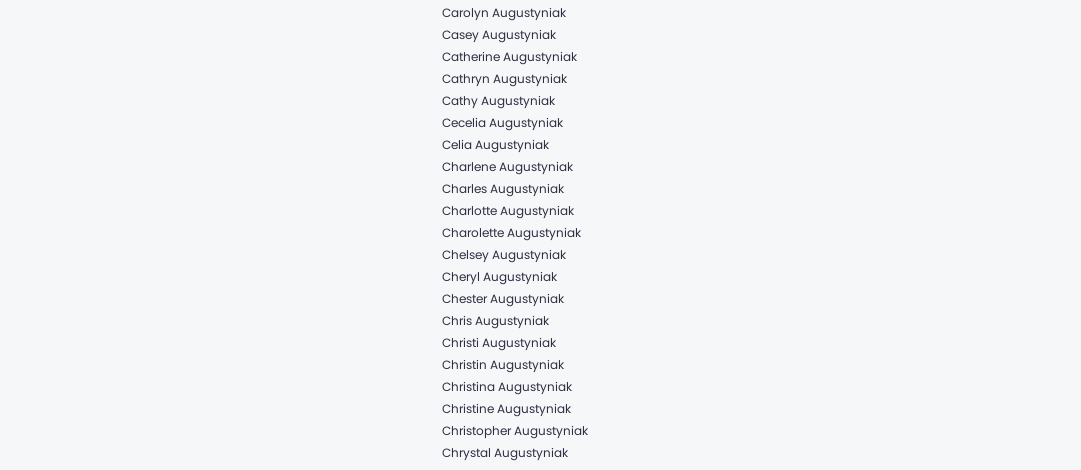Carolyn Augustyniak
Casey Augustyniak
Catherine Augustyniak
Cathryn Augustyniak
Cathy Augustyniak
Cecelia Augustyniak
Celia Augustyniak
Charlene Augustyniak
Charles Augustyniak
Charlotte Augustyniak
Charolette Augustyniak
Chelsey Augustyniak
Cheryl Augustyniak
Chester Augustyniak
Chris Augustyniak
Christi Augustyniak
Christin Augustyniak
Christina Augustyniak
Christine Augustyniak
Christopher Augustyniak
Chrystal Augustyniak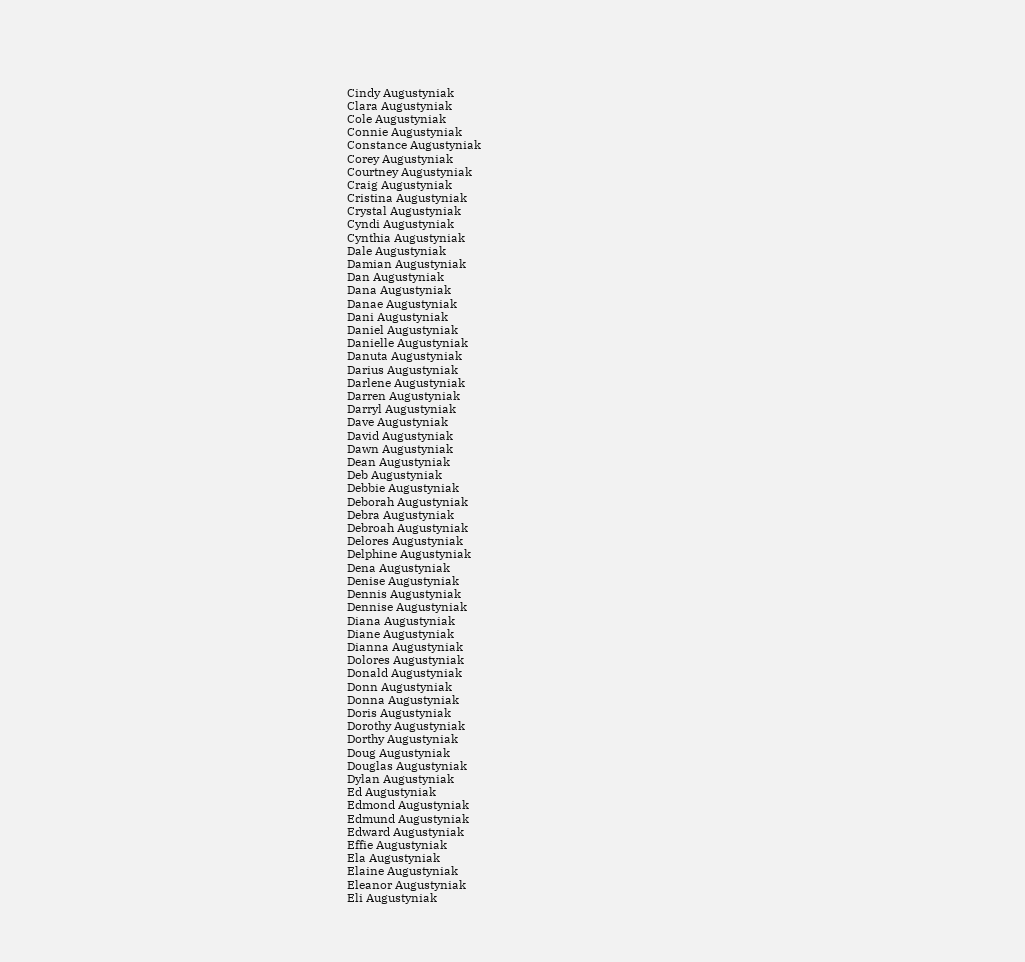Cindy Augustyniak
Clara Augustyniak
Cole Augustyniak
Connie Augustyniak
Constance Augustyniak
Corey Augustyniak
Courtney Augustyniak
Craig Augustyniak
Cristina Augustyniak
Crystal Augustyniak
Cyndi Augustyniak
Cynthia Augustyniak
Dale Augustyniak
Damian Augustyniak
Dan Augustyniak
Dana Augustyniak
Danae Augustyniak
Dani Augustyniak
Daniel Augustyniak
Danielle Augustyniak
Danuta Augustyniak
Darius Augustyniak
Darlene Augustyniak
Darren Augustyniak
Darryl Augustyniak
Dave Augustyniak
David Augustyniak
Dawn Augustyniak
Dean Augustyniak
Deb Augustyniak
Debbie Augustyniak
Deborah Augustyniak
Debra Augustyniak
Debroah Augustyniak
Delores Augustyniak
Delphine Augustyniak
Dena Augustyniak
Denise Augustyniak
Dennis Augustyniak
Dennise Augustyniak
Diana Augustyniak
Diane Augustyniak
Dianna Augustyniak
Dolores Augustyniak
Donald Augustyniak
Donn Augustyniak
Donna Augustyniak
Doris Augustyniak
Dorothy Augustyniak
Dorthy Augustyniak
Doug Augustyniak
Douglas Augustyniak
Dylan Augustyniak
Ed Augustyniak
Edmond Augustyniak
Edmund Augustyniak
Edward Augustyniak
Effie Augustyniak
Ela Augustyniak
Elaine Augustyniak
Eleanor Augustyniak
Eli Augustyniak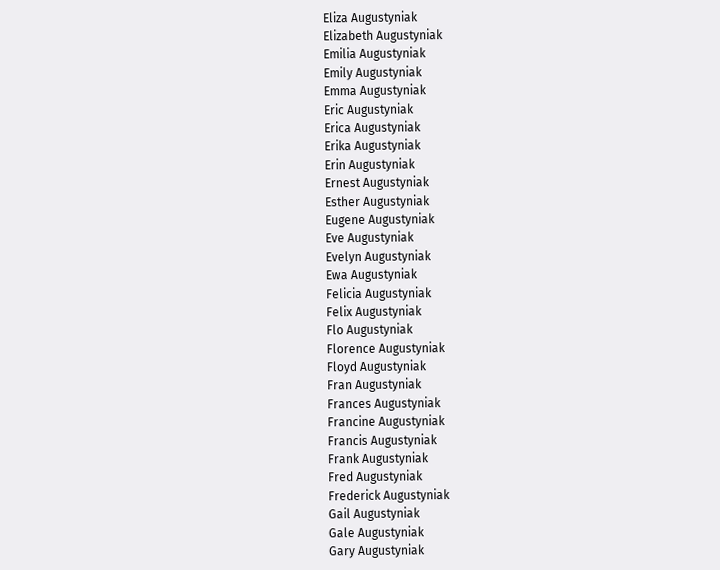Eliza Augustyniak
Elizabeth Augustyniak
Emilia Augustyniak
Emily Augustyniak
Emma Augustyniak
Eric Augustyniak
Erica Augustyniak
Erika Augustyniak
Erin Augustyniak
Ernest Augustyniak
Esther Augustyniak
Eugene Augustyniak
Eve Augustyniak
Evelyn Augustyniak
Ewa Augustyniak
Felicia Augustyniak
Felix Augustyniak
Flo Augustyniak
Florence Augustyniak
Floyd Augustyniak
Fran Augustyniak
Frances Augustyniak
Francine Augustyniak
Francis Augustyniak
Frank Augustyniak
Fred Augustyniak
Frederick Augustyniak
Gail Augustyniak
Gale Augustyniak
Gary Augustyniak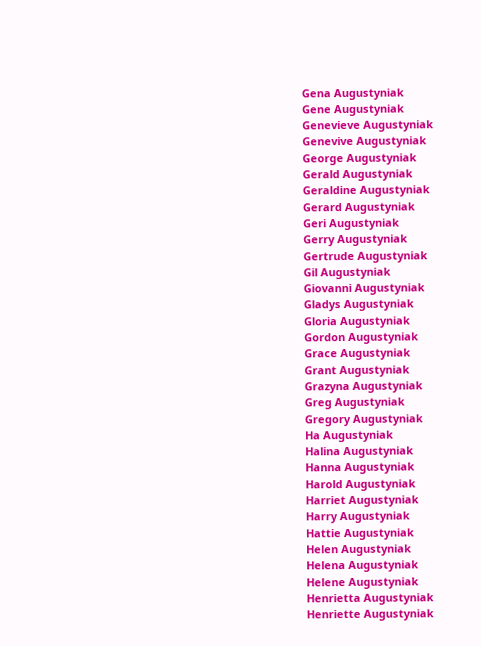Gena Augustyniak
Gene Augustyniak
Genevieve Augustyniak
Genevive Augustyniak
George Augustyniak
Gerald Augustyniak
Geraldine Augustyniak
Gerard Augustyniak
Geri Augustyniak
Gerry Augustyniak
Gertrude Augustyniak
Gil Augustyniak
Giovanni Augustyniak
Gladys Augustyniak
Gloria Augustyniak
Gordon Augustyniak
Grace Augustyniak
Grant Augustyniak
Grazyna Augustyniak
Greg Augustyniak
Gregory Augustyniak
Ha Augustyniak
Halina Augustyniak
Hanna Augustyniak
Harold Augustyniak
Harriet Augustyniak
Harry Augustyniak
Hattie Augustyniak
Helen Augustyniak
Helena Augustyniak
Helene Augustyniak
Henrietta Augustyniak
Henriette Augustyniak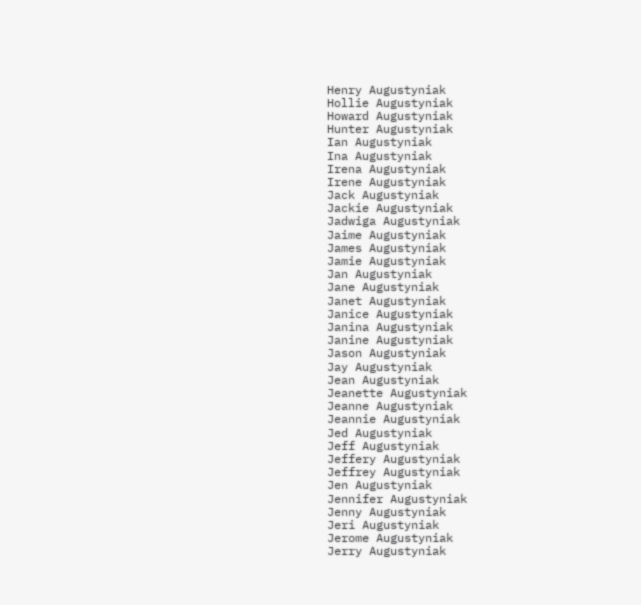Henry Augustyniak
Hollie Augustyniak
Howard Augustyniak
Hunter Augustyniak
Ian Augustyniak
Ina Augustyniak
Irena Augustyniak
Irene Augustyniak
Jack Augustyniak
Jackie Augustyniak
Jadwiga Augustyniak
Jaime Augustyniak
James Augustyniak
Jamie Augustyniak
Jan Augustyniak
Jane Augustyniak
Janet Augustyniak
Janice Augustyniak
Janina Augustyniak
Janine Augustyniak
Jason Augustyniak
Jay Augustyniak
Jean Augustyniak
Jeanette Augustyniak
Jeanne Augustyniak
Jeannie Augustyniak
Jed Augustyniak
Jeff Augustyniak
Jeffery Augustyniak
Jeffrey Augustyniak
Jen Augustyniak
Jennifer Augustyniak
Jenny Augustyniak
Jeri Augustyniak
Jerome Augustyniak
Jerry Augustyniak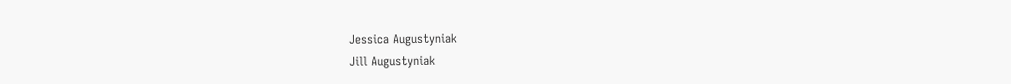Jessica Augustyniak
Jill Augustyniak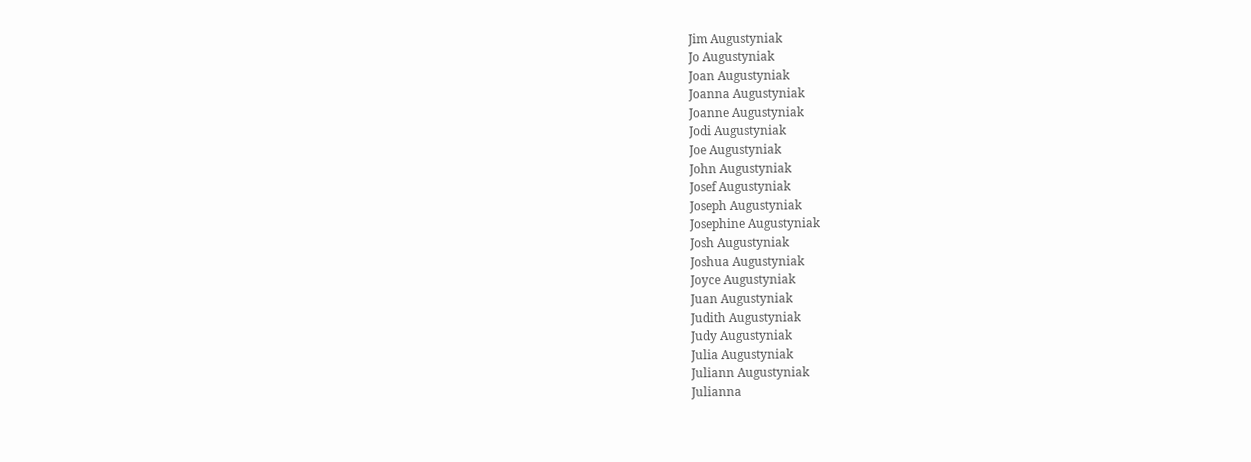Jim Augustyniak
Jo Augustyniak
Joan Augustyniak
Joanna Augustyniak
Joanne Augustyniak
Jodi Augustyniak
Joe Augustyniak
John Augustyniak
Josef Augustyniak
Joseph Augustyniak
Josephine Augustyniak
Josh Augustyniak
Joshua Augustyniak
Joyce Augustyniak
Juan Augustyniak
Judith Augustyniak
Judy Augustyniak
Julia Augustyniak
Juliann Augustyniak
Julianna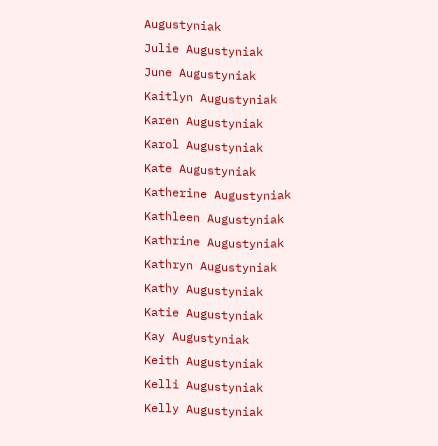Augustyniak
Julie Augustyniak
June Augustyniak
Kaitlyn Augustyniak
Karen Augustyniak
Karol Augustyniak
Kate Augustyniak
Katherine Augustyniak
Kathleen Augustyniak
Kathrine Augustyniak
Kathryn Augustyniak
Kathy Augustyniak
Katie Augustyniak
Kay Augustyniak
Keith Augustyniak
Kelli Augustyniak
Kelly Augustyniak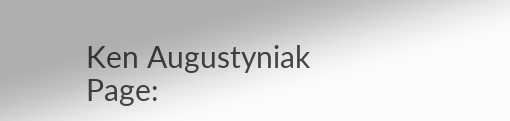Ken Augustyniak
Page: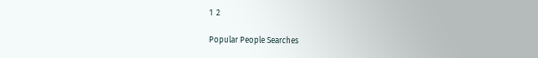1  2

Popular People Searches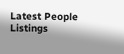Latest People Listings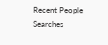Recent People Searches